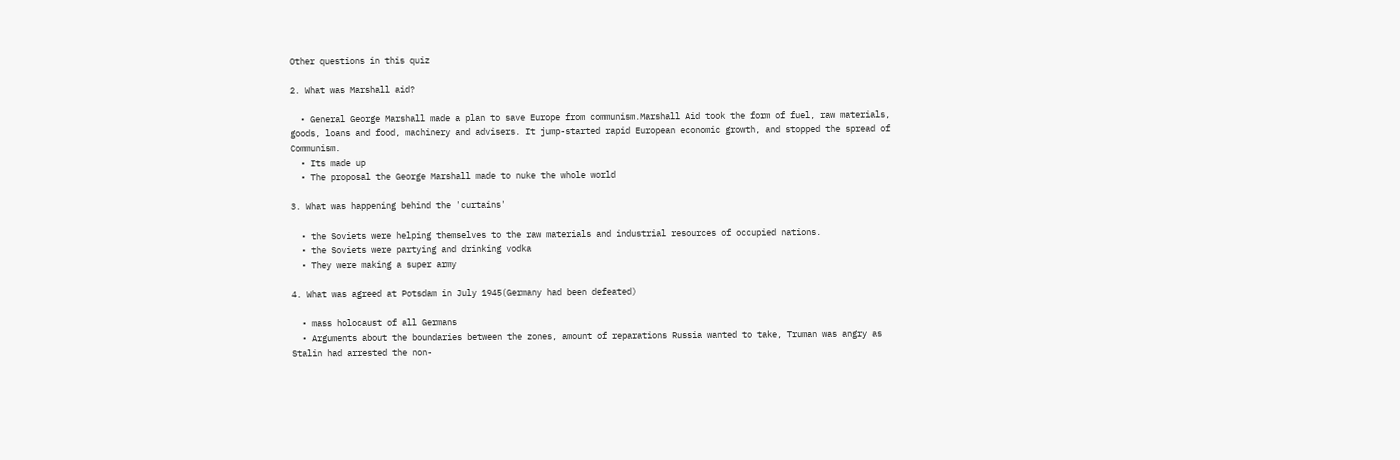Other questions in this quiz

2. What was Marshall aid?

  • General George Marshall made a plan to save Europe from communism.Marshall Aid took the form of fuel, raw materials, goods, loans and food, machinery and advisers. It jump-started rapid European economic growth, and stopped the spread of Communism.
  • Its made up
  • The proposal the George Marshall made to nuke the whole world

3. What was happening behind the 'curtains'

  • the Soviets were helping themselves to the raw materials and industrial resources of occupied nations.
  • the Soviets were partying and drinking vodka
  • They were making a super army

4. What was agreed at Potsdam in July 1945(Germany had been defeated)

  • mass holocaust of all Germans
  • Arguments about the boundaries between the zones, amount of reparations Russia wanted to take, Truman was angry as Stalin had arrested the non-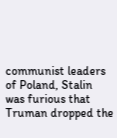communist leaders of Poland, Stalin was furious that Truman dropped the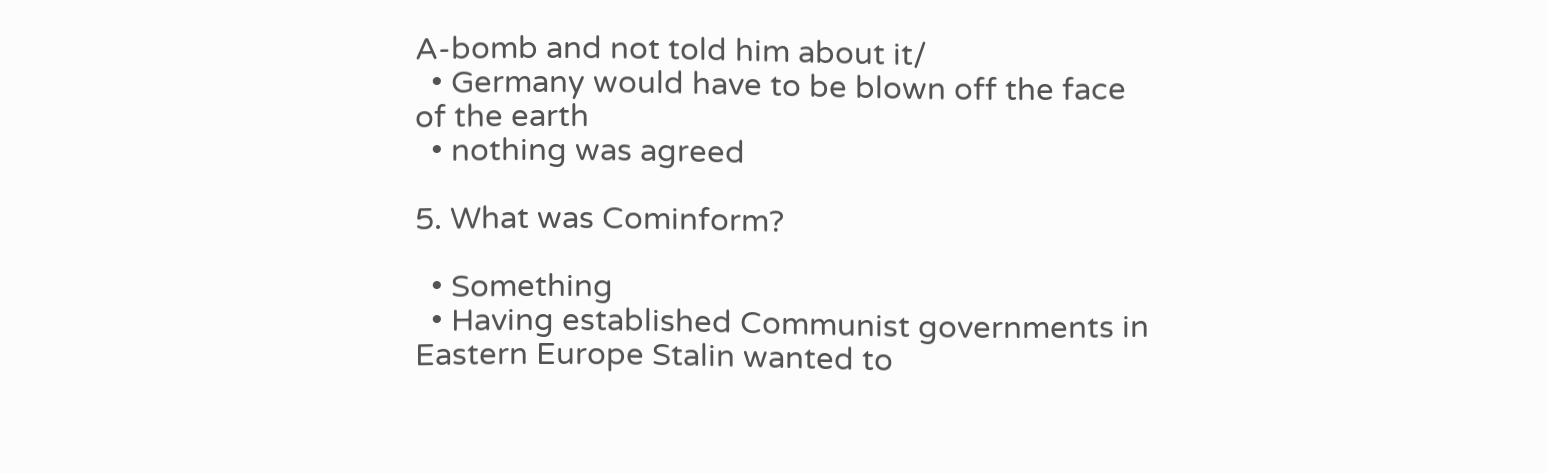A-bomb and not told him about it/
  • Germany would have to be blown off the face of the earth
  • nothing was agreed

5. What was Cominform?

  • Something
  • Having established Communist governments in Eastern Europe Stalin wanted to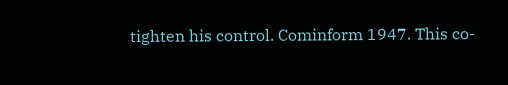tighten his control. Cominform 1947. This co-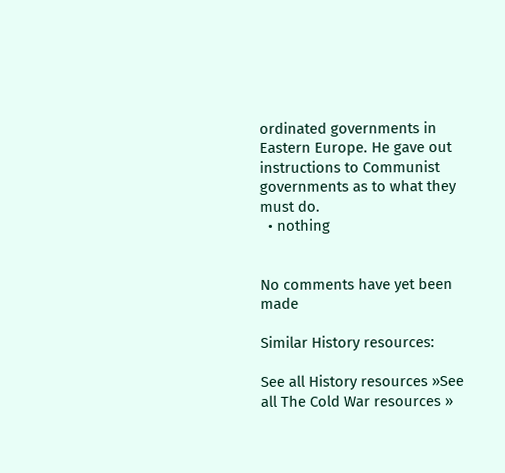ordinated governments in Eastern Europe. He gave out instructions to Communist governments as to what they must do.
  • nothing


No comments have yet been made

Similar History resources:

See all History resources »See all The Cold War resources »